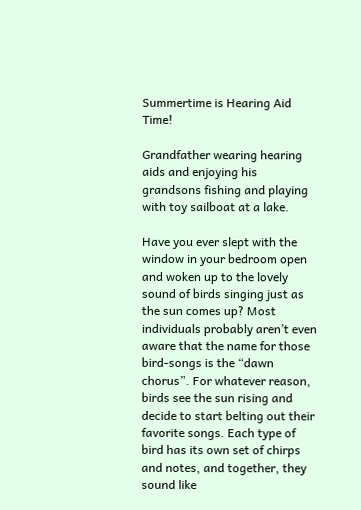Summertime is Hearing Aid Time!

Grandfather wearing hearing aids and enjoying his grandsons fishing and playing with toy sailboat at a lake.

Have you ever slept with the window in your bedroom open and woken up to the lovely sound of birds singing just as the sun comes up? Most individuals probably aren’t even aware that the name for those bird-songs is the “dawn chorus”. For whatever reason, birds see the sun rising and decide to start belting out their favorite songs. Each type of bird has its own set of chirps and notes, and together, they sound like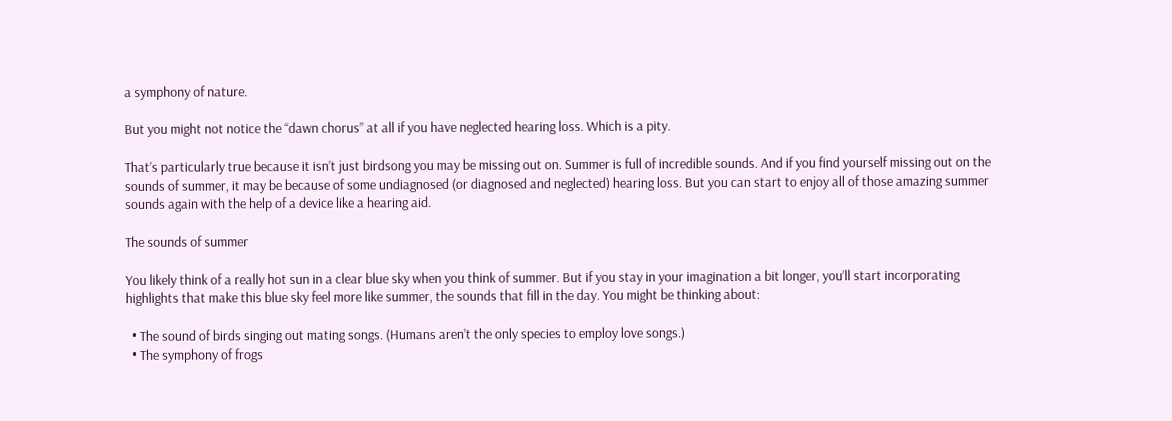a symphony of nature.

But you might not notice the “dawn chorus” at all if you have neglected hearing loss. Which is a pity.

That’s particularly true because it isn’t just birdsong you may be missing out on. Summer is full of incredible sounds. And if you find yourself missing out on the sounds of summer, it may be because of some undiagnosed (or diagnosed and neglected) hearing loss. But you can start to enjoy all of those amazing summer sounds again with the help of a device like a hearing aid.

The sounds of summer

You likely think of a really hot sun in a clear blue sky when you think of summer. But if you stay in your imagination a bit longer, you’ll start incorporating highlights that make this blue sky feel more like summer, the sounds that fill in the day. You might be thinking about:

  • The sound of birds singing out mating songs. (Humans aren’t the only species to employ love songs.)
  • The symphony of frogs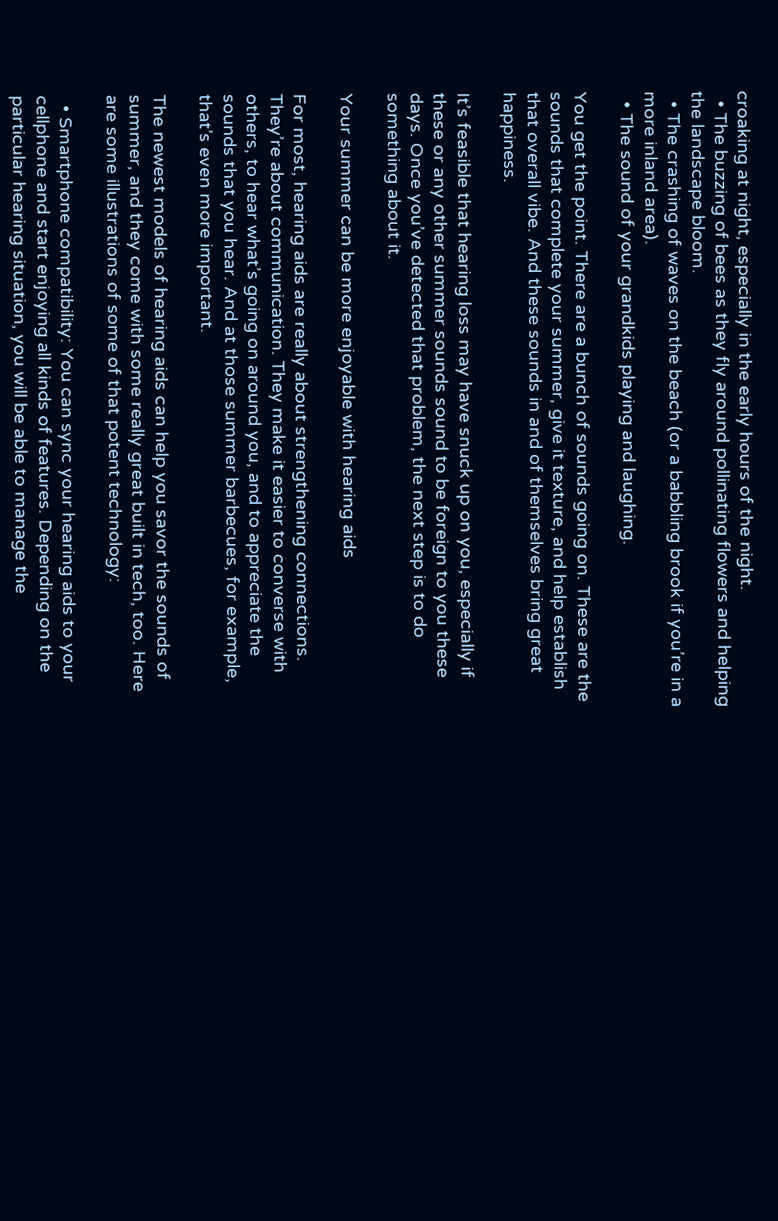croaking at night, especially in the early hours of the night.
  • The buzzing of bees as they fly around pollinating flowers and helping the landscape bloom.
  • The crashing of waves on the beach (or a babbling brook if you’re in a more inland area).
  • The sound of your grandkids playing and laughing.

You get the point. There are a bunch of sounds going on. These are the sounds that complete your summer, give it texture, and help establish that overall vibe. And these sounds in and of themselves bring great happiness.

It’s feasible that hearing loss may have snuck up on you, especially if these or any other summer sounds sound to be foreign to you these days. Once you’ve detected that problem, the next step is to do something about it.

Your summer can be more enjoyable with hearing aids

For most, hearing aids are really about strengthening connections. They’re about communication. They make it easier to converse with others, to hear what’s going on around you, and to appreciate the sounds that you hear. And at those summer barbecues, for example, that’s even more important.

The newest models of hearing aids can help you savor the sounds of summer, and they come with some really great built in tech, too. Here are some illustrations of some of that potent technology:

  • Smartphone compatibility: You can sync your hearing aids to your cellphone and start enjoying all kinds of features. Depending on the particular hearing situation, you will be able to manage the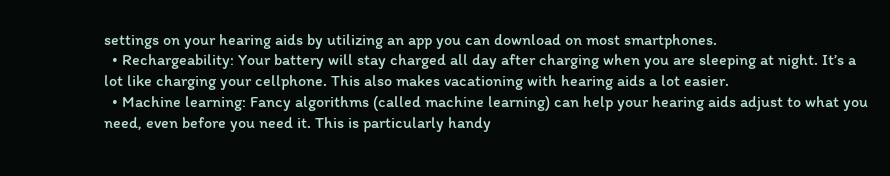settings on your hearing aids by utilizing an app you can download on most smartphones.
  • Rechargeability: Your battery will stay charged all day after charging when you are sleeping at night. It’s a lot like charging your cellphone. This also makes vacationing with hearing aids a lot easier.
  • Machine learning: Fancy algorithms (called machine learning) can help your hearing aids adjust to what you need, even before you need it. This is particularly handy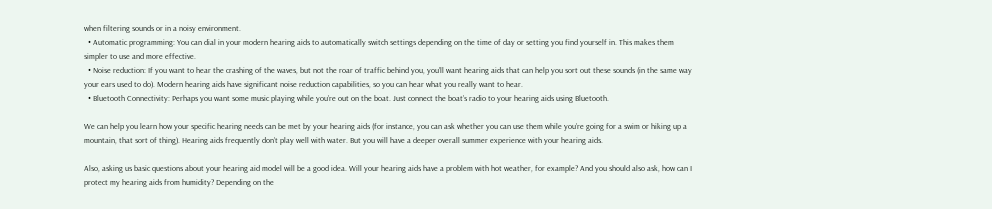when filtering sounds or in a noisy environment.
  • Automatic programming: You can dial in your modern hearing aids to automatically switch settings depending on the time of day or setting you find yourself in. This makes them simpler to use and more effective.
  • Noise reduction: If you want to hear the crashing of the waves, but not the roar of traffic behind you, you’ll want hearing aids that can help you sort out these sounds (in the same way your ears used to do). Modern hearing aids have significant noise reduction capabilities, so you can hear what you really want to hear.
  • Bluetooth Connectivity: Perhaps you want some music playing while you’re out on the boat. Just connect the boat’s radio to your hearing aids using Bluetooth.

We can help you learn how your specific hearing needs can be met by your hearing aids (for instance, you can ask whether you can use them while you’re going for a swim or hiking up a mountain, that sort of thing). Hearing aids frequently don’t play well with water. But you will have a deeper overall summer experience with your hearing aids.

Also, asking us basic questions about your hearing aid model will be a good idea. Will your hearing aids have a problem with hot weather, for example? And you should also ask, how can I protect my hearing aids from humidity? Depending on the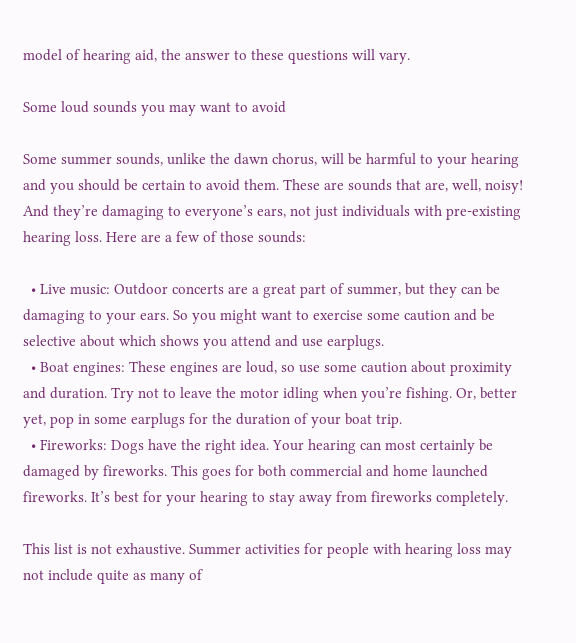model of hearing aid, the answer to these questions will vary.

Some loud sounds you may want to avoid

Some summer sounds, unlike the dawn chorus, will be harmful to your hearing and you should be certain to avoid them. These are sounds that are, well, noisy! And they’re damaging to everyone’s ears, not just individuals with pre-existing hearing loss. Here are a few of those sounds:

  • Live music: Outdoor concerts are a great part of summer, but they can be damaging to your ears. So you might want to exercise some caution and be selective about which shows you attend and use earplugs.
  • Boat engines: These engines are loud, so use some caution about proximity and duration. Try not to leave the motor idling when you’re fishing. Or, better yet, pop in some earplugs for the duration of your boat trip.
  • Fireworks: Dogs have the right idea. Your hearing can most certainly be damaged by fireworks. This goes for both commercial and home launched fireworks. It’s best for your hearing to stay away from fireworks completely.

This list is not exhaustive. Summer activities for people with hearing loss may not include quite as many of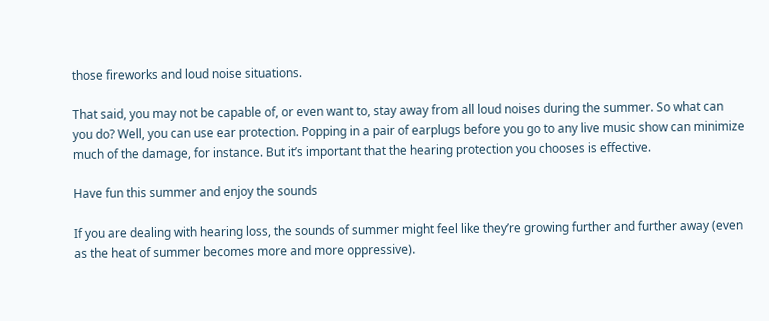those fireworks and loud noise situations.

That said, you may not be capable of, or even want to, stay away from all loud noises during the summer. So what can you do? Well, you can use ear protection. Popping in a pair of earplugs before you go to any live music show can minimize much of the damage, for instance. But it’s important that the hearing protection you chooses is effective.

Have fun this summer and enjoy the sounds

If you are dealing with hearing loss, the sounds of summer might feel like they’re growing further and further away (even as the heat of summer becomes more and more oppressive).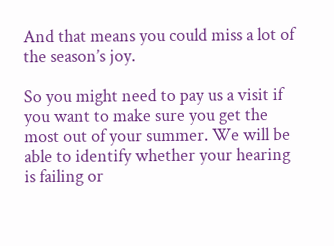And that means you could miss a lot of the season’s joy.

So you might need to pay us a visit if you want to make sure you get the most out of your summer. We will be able to identify whether your hearing is failing or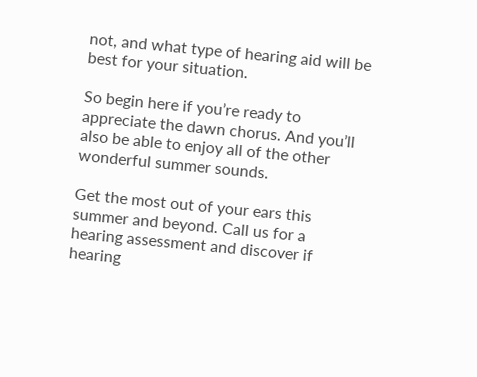not, and what type of hearing aid will be best for your situation.

So begin here if you’re ready to appreciate the dawn chorus. And you’ll also be able to enjoy all of the other wonderful summer sounds.

Get the most out of your ears this summer and beyond. Call us for a hearing assessment and discover if hearing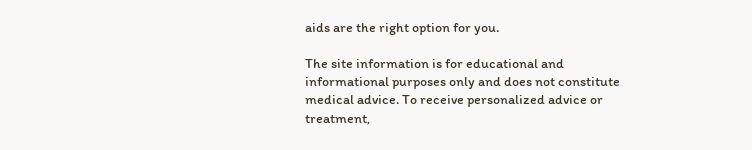aids are the right option for you.

The site information is for educational and informational purposes only and does not constitute medical advice. To receive personalized advice or treatment,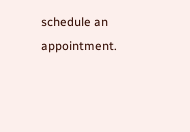schedule an appointment.